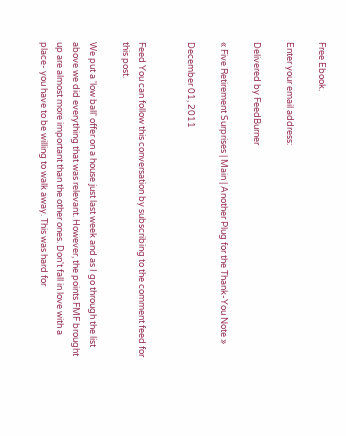Free Ebook.

Enter your email address:

Delivered by FeedBurner

« Five Retirement Surprises | Main | Another Plug for the Thank-You Note »

December 01, 2011


Feed You can follow this conversation by subscribing to the comment feed for this post.

We put a 'low ball' offer on a house just last week and as I go through the list above we did everything that was relevant. However, the points FMF brought up are almost more important than the other ones. Don't fall in love with a place- you have to be willing to walk away. This was hard for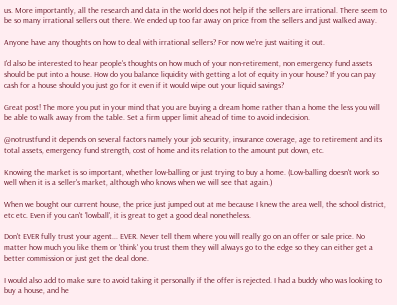us. More importantly, all the research and data in the world does not help if the sellers are irrational. There seem to be so many irrational sellers out there. We ended up too far away on price from the sellers and just walked away.

Anyone have any thoughts on how to deal with irrational sellers? For now we're just waiting it out.

I'd also be interested to hear people's thoughts on how much of your non-retirement, non emergency fund assets should be put into a house. How do you balance liquidity with getting a lot of equity in your house? If you can pay cash for a house should you just go for it even if it would wipe out your liquid savings?

Great post! The more you put in your mind that you are buying a dream home rather than a home the less you will be able to walk away from the table. Set a firm upper limit ahead of time to avoid indecision.

@notrustfund it depends on several factors namely your job security, insurance coverage, age to retirement and its total assets, emergency fund strength, cost of home and its relation to the amount put down, etc.

Knowing the market is so important, whether low-balling or just trying to buy a home. (Low-balling doesn't work so well when it is a seller's market, although who knows when we will see that again.)

When we bought our current house, the price just jumped out at me because I knew the area well, the school district, etc etc. Even if you can't 'lowball', it is great to get a good deal nonetheless.

Don't EVER fully trust your agent... EVER. Never tell them where you will really go on an offer or sale price. No matter how much you like them or 'think' you trust them they will always go to the edge so they can either get a better commission or just get the deal done.

I would also add to make sure to avoid taking it personally if the offer is rejected. I had a buddy who was looking to buy a house, and he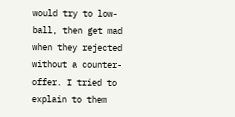would try to low-ball, then get mad when they rejected without a counter-offer. I tried to explain to them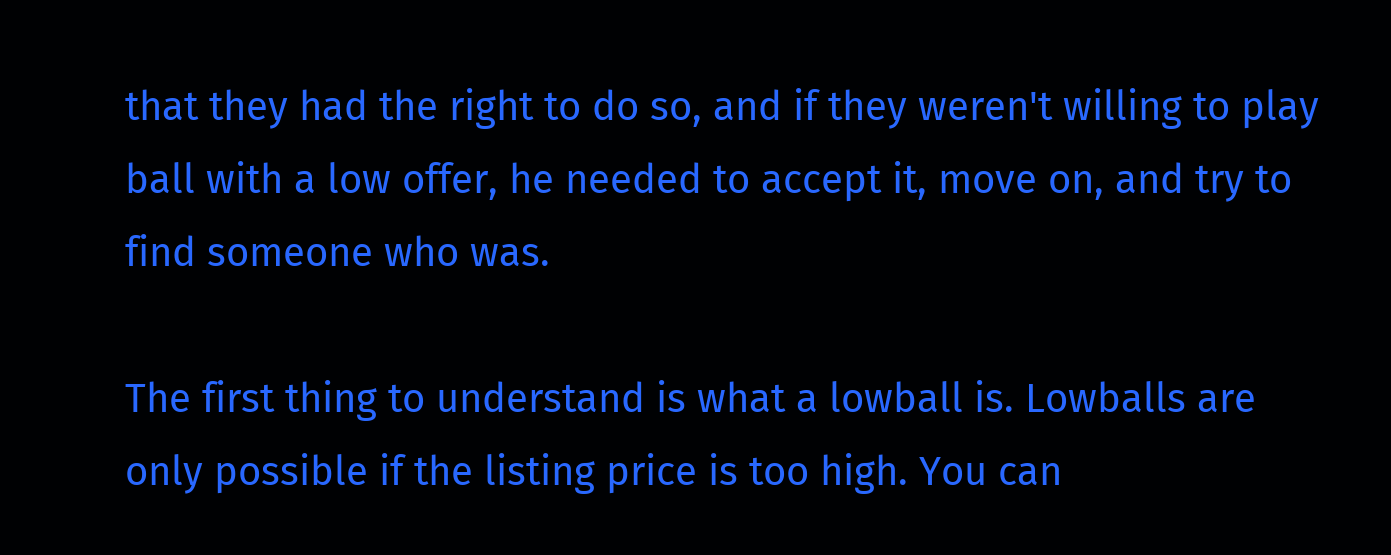that they had the right to do so, and if they weren't willing to play ball with a low offer, he needed to accept it, move on, and try to find someone who was.

The first thing to understand is what a lowball is. Lowballs are only possible if the listing price is too high. You can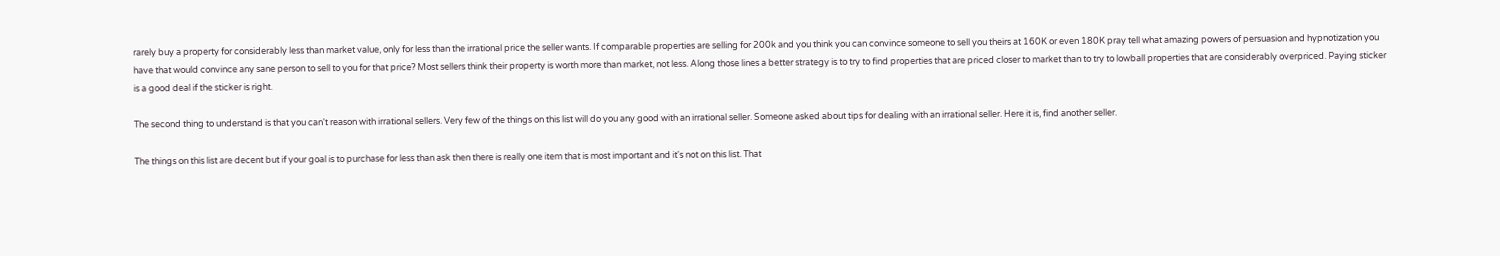rarely buy a property for considerably less than market value, only for less than the irrational price the seller wants. If comparable properties are selling for 200k and you think you can convince someone to sell you theirs at 160K or even 180K pray tell what amazing powers of persuasion and hypnotization you have that would convince any sane person to sell to you for that price? Most sellers think their property is worth more than market, not less. Along those lines a better strategy is to try to find properties that are priced closer to market than to try to lowball properties that are considerably overpriced. Paying sticker is a good deal if the sticker is right.

The second thing to understand is that you can't reason with irrational sellers. Very few of the things on this list will do you any good with an irrational seller. Someone asked about tips for dealing with an irrational seller. Here it is, find another seller.

The things on this list are decent but if your goal is to purchase for less than ask then there is really one item that is most important and it's not on this list. That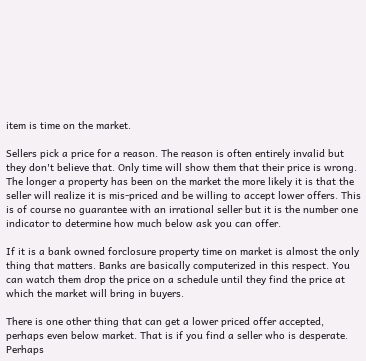item is time on the market.

Sellers pick a price for a reason. The reason is often entirely invalid but they don't believe that. Only time will show them that their price is wrong. The longer a property has been on the market the more likely it is that the seller will realize it is mis-priced and be willing to accept lower offers. This is of course no guarantee with an irrational seller but it is the number one indicator to determine how much below ask you can offer.

If it is a bank owned forclosure property time on market is almost the only thing that matters. Banks are basically computerized in this respect. You can watch them drop the price on a schedule until they find the price at which the market will bring in buyers.

There is one other thing that can get a lower priced offer accepted, perhaps even below market. That is if you find a seller who is desperate. Perhaps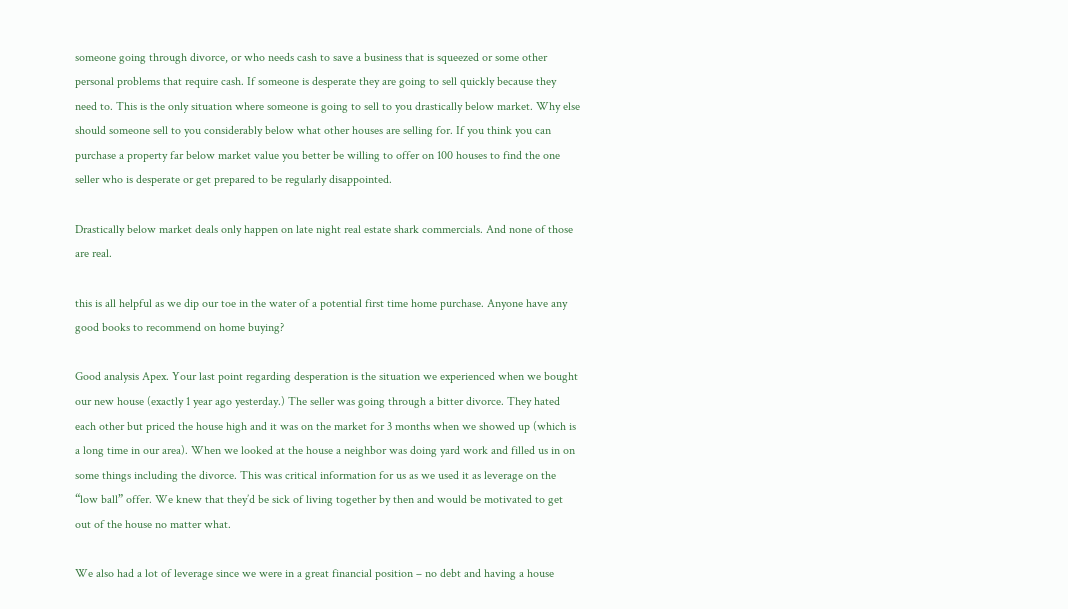someone going through divorce, or who needs cash to save a business that is squeezed or some other personal problems that require cash. If someone is desperate they are going to sell quickly because they need to. This is the only situation where someone is going to sell to you drastically below market. Why else should someone sell to you considerably below what other houses are selling for. If you think you can purchase a property far below market value you better be willing to offer on 100 houses to find the one seller who is desperate or get prepared to be regularly disappointed.

Drastically below market deals only happen on late night real estate shark commercials. And none of those are real.

this is all helpful as we dip our toe in the water of a potential first time home purchase. Anyone have any good books to recommend on home buying?

Good analysis Apex. Your last point regarding desperation is the situation we experienced when we bought our new house (exactly 1 year ago yesterday.) The seller was going through a bitter divorce. They hated each other but priced the house high and it was on the market for 3 months when we showed up (which is a long time in our area). When we looked at the house a neighbor was doing yard work and filled us in on some things including the divorce. This was critical information for us as we used it as leverage on the “low ball” offer. We knew that they’d be sick of living together by then and would be motivated to get out of the house no matter what.

We also had a lot of leverage since we were in a great financial position – no debt and having a house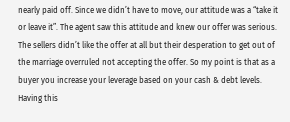nearly paid off. Since we didn’t have to move, our attitude was a “take it or leave it”. The agent saw this attitude and knew our offer was serious. The sellers didn’t like the offer at all but their desperation to get out of the marriage overruled not accepting the offer. So my point is that as a buyer you increase your leverage based on your cash & debt levels. Having this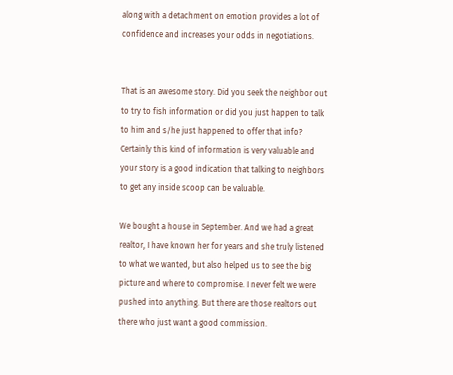along with a detachment on emotion provides a lot of confidence and increases your odds in negotiations.


That is an awesome story. Did you seek the neighbor out to try to fish information or did you just happen to talk to him and s/he just happened to offer that info? Certainly this kind of information is very valuable and your story is a good indication that talking to neighbors to get any inside scoop can be valuable.

We bought a house in September. And we had a great realtor, I have known her for years and she truly listened to what we wanted, but also helped us to see the big picture and where to compromise. I never felt we were pushed into anything. But there are those realtors out there who just want a good commission.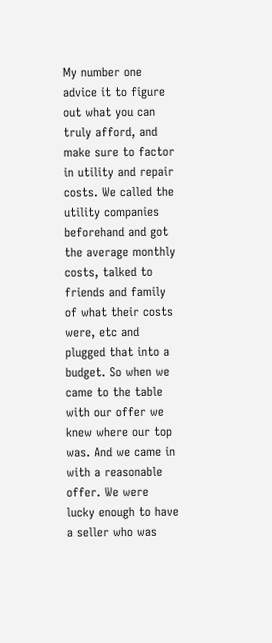My number one advice it to figure out what you can truly afford, and make sure to factor in utility and repair costs. We called the utility companies beforehand and got the average monthly costs, talked to friends and family of what their costs were, etc and plugged that into a budget. So when we came to the table with our offer we knew where our top was. And we came in with a reasonable offer. We were lucky enough to have a seller who was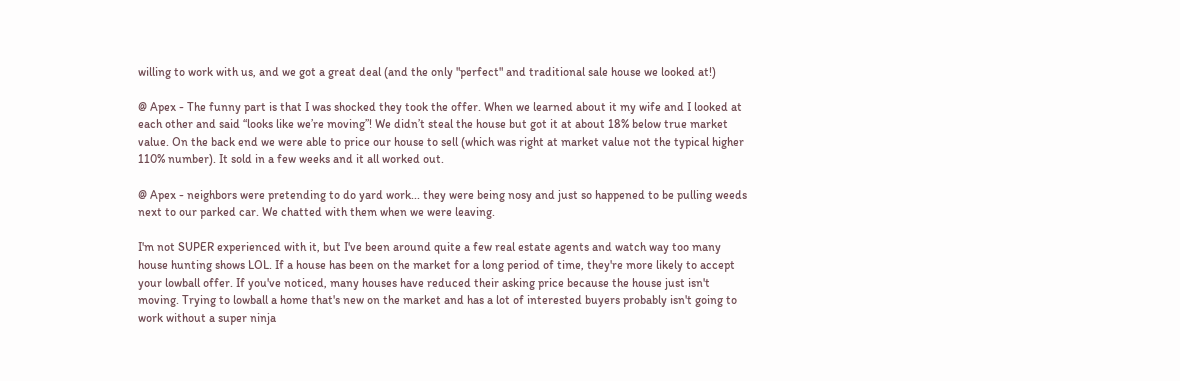willing to work with us, and we got a great deal (and the only "perfect" and traditional sale house we looked at!)

@ Apex - The funny part is that I was shocked they took the offer. When we learned about it my wife and I looked at each other and said “looks like we’re moving”! We didn’t steal the house but got it at about 18% below true market value. On the back end we were able to price our house to sell (which was right at market value not the typical higher 110% number). It sold in a few weeks and it all worked out.

@ Apex - neighbors were pretending to do yard work... they were being nosy and just so happened to be pulling weeds next to our parked car. We chatted with them when we were leaving.

I'm not SUPER experienced with it, but I've been around quite a few real estate agents and watch way too many house hunting shows LOL. If a house has been on the market for a long period of time, they're more likely to accept your lowball offer. If you've noticed, many houses have reduced their asking price because the house just isn't moving. Trying to lowball a home that's new on the market and has a lot of interested buyers probably isn't going to work without a super ninja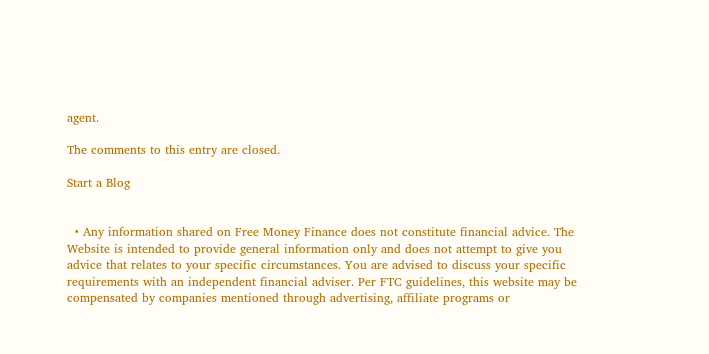agent.

The comments to this entry are closed.

Start a Blog


  • Any information shared on Free Money Finance does not constitute financial advice. The Website is intended to provide general information only and does not attempt to give you advice that relates to your specific circumstances. You are advised to discuss your specific requirements with an independent financial adviser. Per FTC guidelines, this website may be compensated by companies mentioned through advertising, affiliate programs or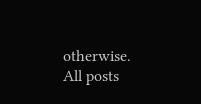otherwise. All posts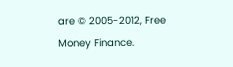are © 2005-2012, Free Money Finance.